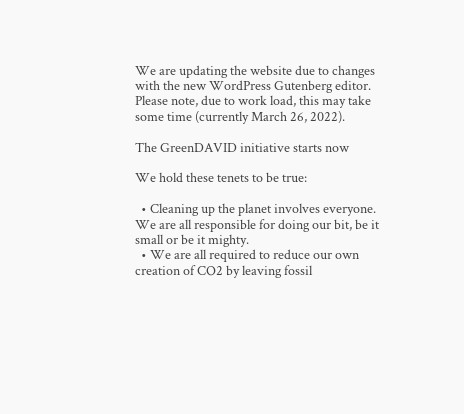We are updating the website due to changes with the new WordPress Gutenberg editor. Please note, due to work load, this may take some time (currently March 26, 2022).

The GreenDAVID initiative starts now

We hold these tenets to be true:

  • Cleaning up the planet involves everyone. We are all responsible for doing our bit, be it small or be it mighty.
  • We are all required to reduce our own creation of CO2 by leaving fossil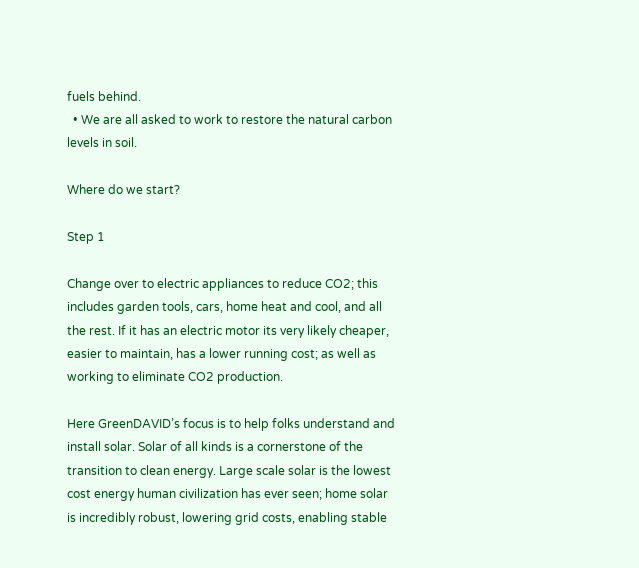fuels behind.
  • We are all asked to work to restore the natural carbon levels in soil.

Where do we start?

Step 1

Change over to electric appliances to reduce CO2; this includes garden tools, cars, home heat and cool, and all the rest. If it has an electric motor its very likely cheaper, easier to maintain, has a lower running cost; as well as working to eliminate CO2 production.

Here GreenDAVID’s focus is to help folks understand and install solar. Solar of all kinds is a cornerstone of the transition to clean energy. Large scale solar is the lowest cost energy human civilization has ever seen; home solar is incredibly robust, lowering grid costs, enabling stable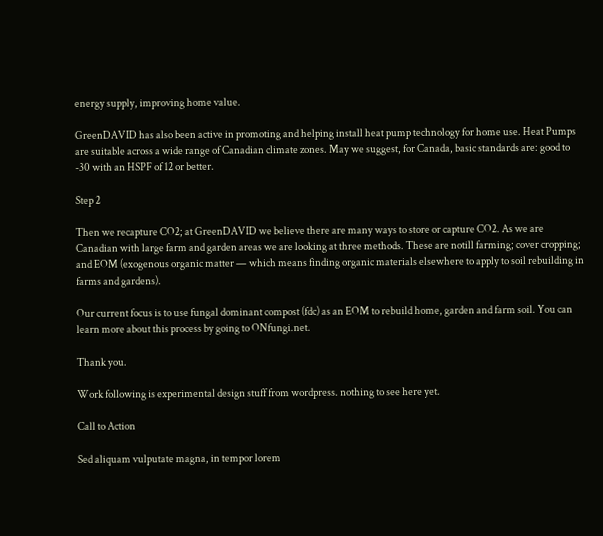energy supply, improving home value.

GreenDAVID has also been active in promoting and helping install heat pump technology for home use. Heat Pumps are suitable across a wide range of Canadian climate zones. May we suggest, for Canada, basic standards are: good to -30 with an HSPF of 12 or better.

Step 2

Then we recapture CO2; at GreenDAVID we believe there are many ways to store or capture CO2. As we are Canadian with large farm and garden areas we are looking at three methods. These are notill farming; cover cropping; and EOM (exogenous organic matter — which means finding organic materials elsewhere to apply to soil rebuilding in farms and gardens).

Our current focus is to use fungal dominant compost (fdc) as an EOM to rebuild home, garden and farm soil. You can learn more about this process by going to ONfungi.net.

Thank you.

Work following is experimental design stuff from wordpress. nothing to see here yet.

Call to Action

Sed aliquam vulputate magna, in tempor lorem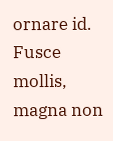ornare id. Fusce mollis, magna non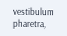vestibulum pharetra,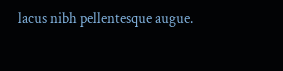lacus nibh pellentesque augue.